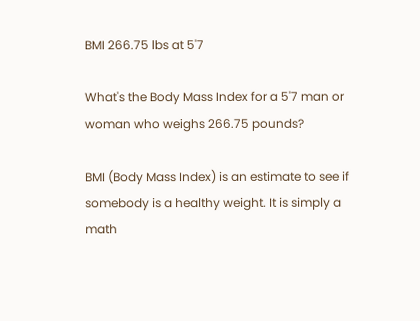BMI 266.75 lbs at 5'7

What's the Body Mass Index for a 5'7 man or woman who weighs 266.75 pounds?

BMI (Body Mass Index) is an estimate to see if somebody is a healthy weight. It is simply a math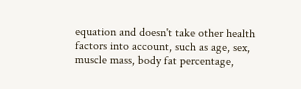equation and doesn't take other health factors into account, such as age, sex, muscle mass, body fat percentage,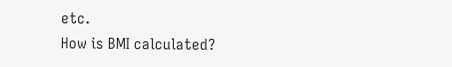etc.
How is BMI calculated?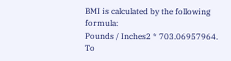BMI is calculated by the following formula:
Pounds / Inches2 * 703.06957964.
To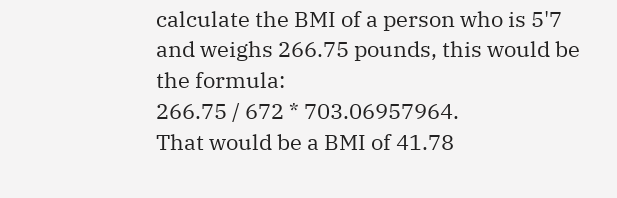calculate the BMI of a person who is 5'7 and weighs 266.75 pounds, this would be the formula:
266.75 / 672 * 703.06957964.
That would be a BMI of 41.78